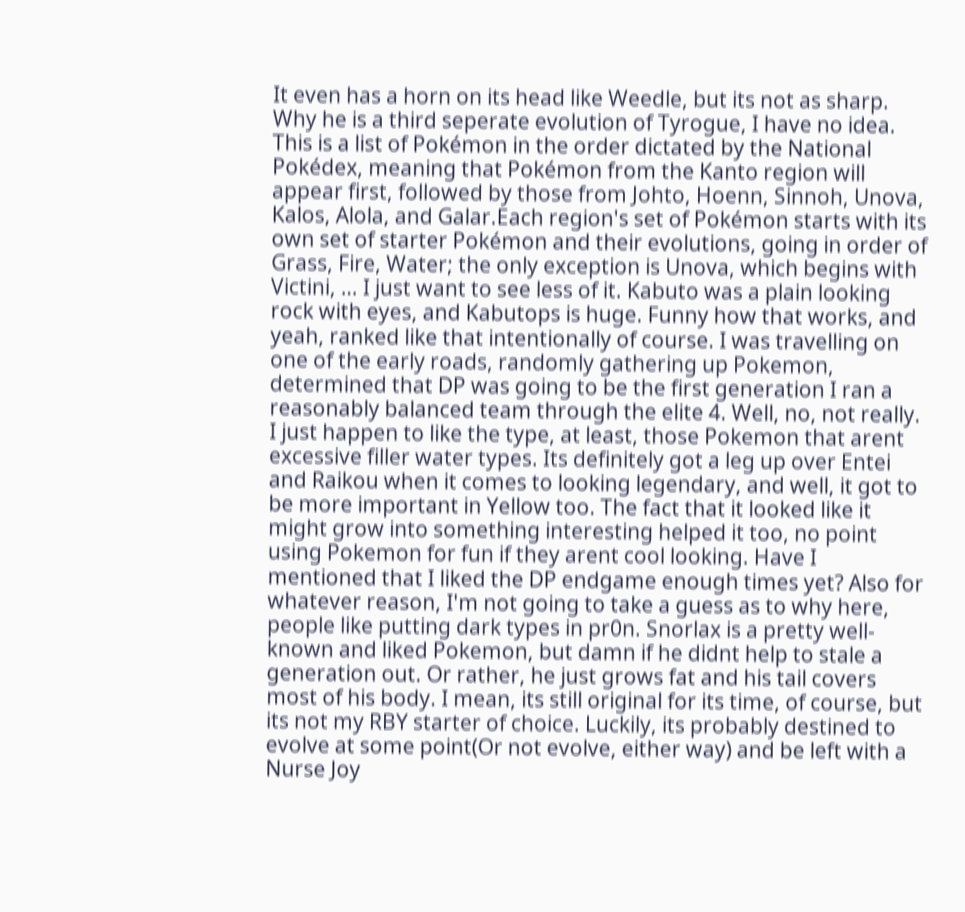It even has a horn on its head like Weedle, but its not as sharp. Why he is a third seperate evolution of Tyrogue, I have no idea. This is a list of Pokémon in the order dictated by the National Pokédex, meaning that Pokémon from the Kanto region will appear first, followed by those from Johto, Hoenn, Sinnoh, Unova, Kalos, Alola, and Galar.Each region's set of Pokémon starts with its own set of starter Pokémon and their evolutions, going in order of Grass, Fire, Water; the only exception is Unova, which begins with Victini, … I just want to see less of it. Kabuto was a plain looking rock with eyes, and Kabutops is huge. Funny how that works, and yeah, ranked like that intentionally of course. I was travelling on one of the early roads, randomly gathering up Pokemon, determined that DP was going to be the first generation I ran a reasonably balanced team through the elite 4. Well, no, not really. I just happen to like the type, at least, those Pokemon that arent excessive filler water types. Its definitely got a leg up over Entei and Raikou when it comes to looking legendary, and well, it got to be more important in Yellow too. The fact that it looked like it might grow into something interesting helped it too, no point using Pokemon for fun if they arent cool looking. Have I mentioned that I liked the DP endgame enough times yet? Also for whatever reason, I'm not going to take a guess as to why here, people like putting dark types in pr0n. Snorlax is a pretty well-known and liked Pokemon, but damn if he didnt help to stale a generation out. Or rather, he just grows fat and his tail covers most of his body. I mean, its still original for its time, of course, but its not my RBY starter of choice. Luckily, its probably destined to evolve at some point(Or not evolve, either way) and be left with a Nurse Joy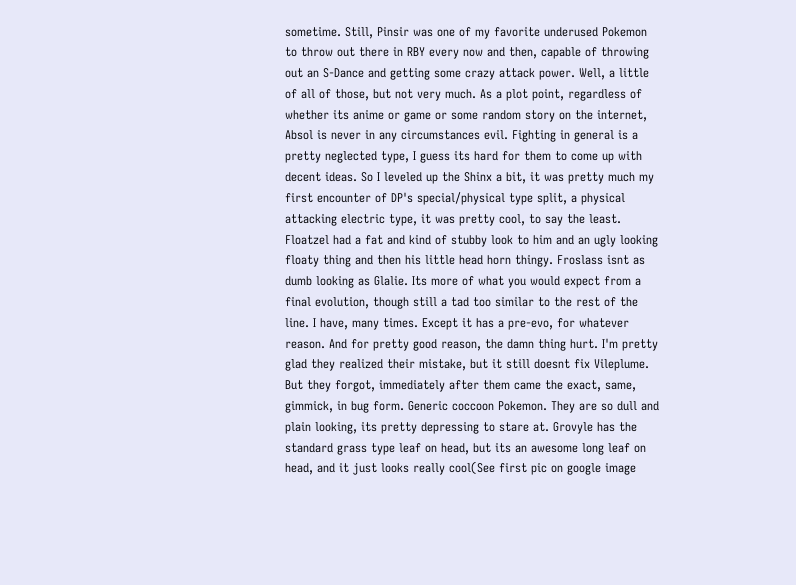sometime. Still, Pinsir was one of my favorite underused Pokemon to throw out there in RBY every now and then, capable of throwing out an S-Dance and getting some crazy attack power. Well, a little of all of those, but not very much. As a plot point, regardless of whether its anime or game or some random story on the internet, Absol is never in any circumstances evil. Fighting in general is a pretty neglected type, I guess its hard for them to come up with decent ideas. So I leveled up the Shinx a bit, it was pretty much my first encounter of DP's special/physical type split, a physical attacking electric type, it was pretty cool, to say the least. Floatzel had a fat and kind of stubby look to him and an ugly looking floaty thing and then his little head horn thingy. Froslass isnt as dumb looking as Glalie. Its more of what you would expect from a final evolution, though still a tad too similar to the rest of the line. I have, many times. Except it has a pre-evo, for whatever reason. And for pretty good reason, the damn thing hurt. I'm pretty glad they realized their mistake, but it still doesnt fix Vileplume. But they forgot, immediately after them came the exact, same, gimmick, in bug form. Generic coccoon Pokemon. They are so dull and plain looking, its pretty depressing to stare at. Grovyle has the standard grass type leaf on head, but its an awesome long leaf on head, and it just looks really cool(See first pic on google image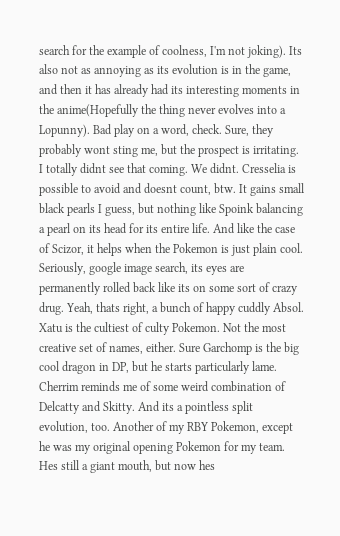search for the example of coolness, I'm not joking). Its also not as annoying as its evolution is in the game, and then it has already had its interesting moments in the anime(Hopefully the thing never evolves into a Lopunny). Bad play on a word, check. Sure, they probably wont sting me, but the prospect is irritating. I totally didnt see that coming. We didnt. Cresselia is possible to avoid and doesnt count, btw. It gains small black pearls I guess, but nothing like Spoink balancing a pearl on its head for its entire life. And like the case of Scizor, it helps when the Pokemon is just plain cool. Seriously, google image search, its eyes are permanently rolled back like its on some sort of crazy drug. Yeah, thats right, a bunch of happy cuddly Absol. Xatu is the cultiest of culty Pokemon. Not the most creative set of names, either. Sure Garchomp is the big cool dragon in DP, but he starts particularly lame. Cherrim reminds me of some weird combination of Delcatty and Skitty. And its a pointless split evolution, too. Another of my RBY Pokemon, except he was my original opening Pokemon for my team. Hes still a giant mouth, but now hes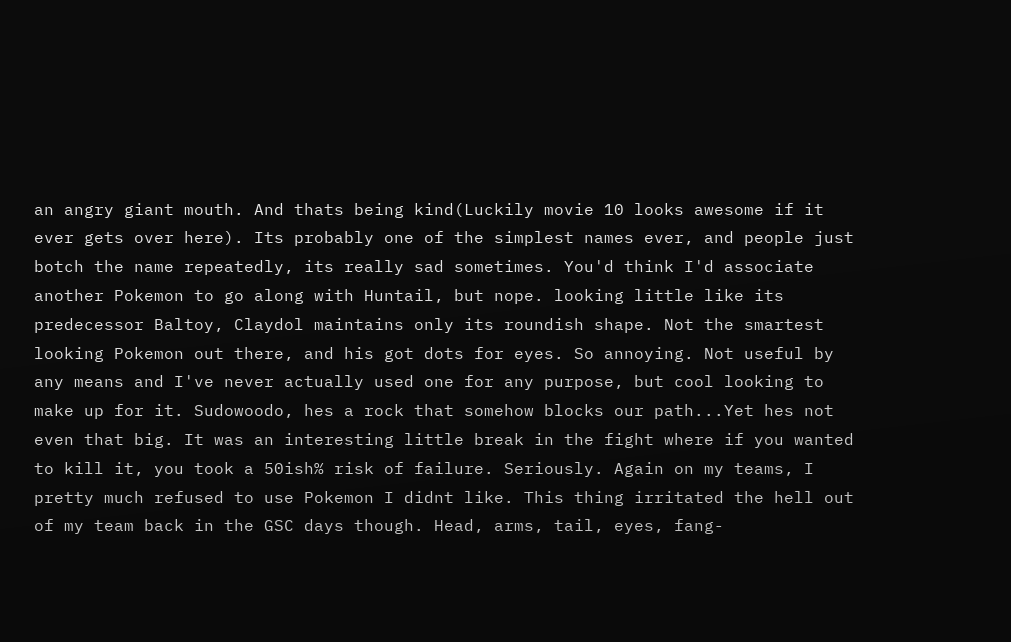an angry giant mouth. And thats being kind(Luckily movie 10 looks awesome if it ever gets over here). Its probably one of the simplest names ever, and people just botch the name repeatedly, its really sad sometimes. You'd think I'd associate another Pokemon to go along with Huntail, but nope. looking little like its predecessor Baltoy, Claydol maintains only its roundish shape. Not the smartest looking Pokemon out there, and his got dots for eyes. So annoying. Not useful by any means and I've never actually used one for any purpose, but cool looking to make up for it. Sudowoodo, hes a rock that somehow blocks our path...Yet hes not even that big. It was an interesting little break in the fight where if you wanted to kill it, you took a 50ish% risk of failure. Seriously. Again on my teams, I pretty much refused to use Pokemon I didnt like. This thing irritated the hell out of my team back in the GSC days though. Head, arms, tail, eyes, fang-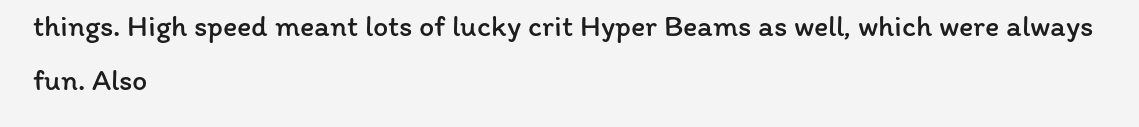things. High speed meant lots of lucky crit Hyper Beams as well, which were always fun. Also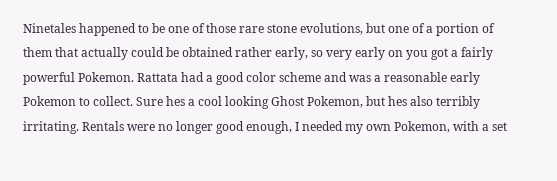Ninetales happened to be one of those rare stone evolutions, but one of a portion of them that actually could be obtained rather early, so very early on you got a fairly powerful Pokemon. Rattata had a good color scheme and was a reasonable early Pokemon to collect. Sure hes a cool looking Ghost Pokemon, but hes also terribly irritating. Rentals were no longer good enough, I needed my own Pokemon, with a set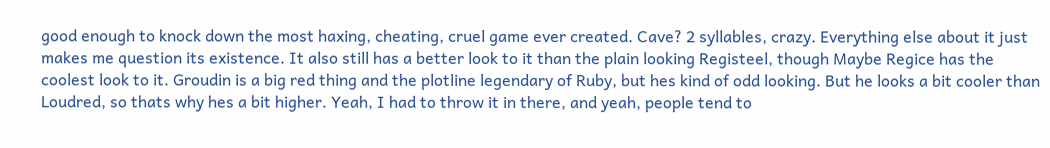good enough to knock down the most haxing, cheating, cruel game ever created. Cave? 2 syllables, crazy. Everything else about it just makes me question its existence. It also still has a better look to it than the plain looking Registeel, though Maybe Regice has the coolest look to it. Groudin is a big red thing and the plotline legendary of Ruby, but hes kind of odd looking. But he looks a bit cooler than Loudred, so thats why hes a bit higher. Yeah, I had to throw it in there, and yeah, people tend to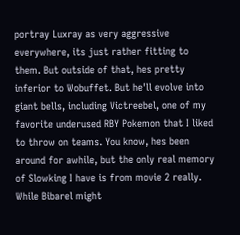portray Luxray as very aggressive everywhere, its just rather fitting to them. But outside of that, hes pretty inferior to Wobuffet. But he'll evolve into giant bells, including Victreebel, one of my favorite underused RBY Pokemon that I liked to throw on teams. You know, hes been around for awhile, but the only real memory of Slowking I have is from movie 2 really. While Bibarel might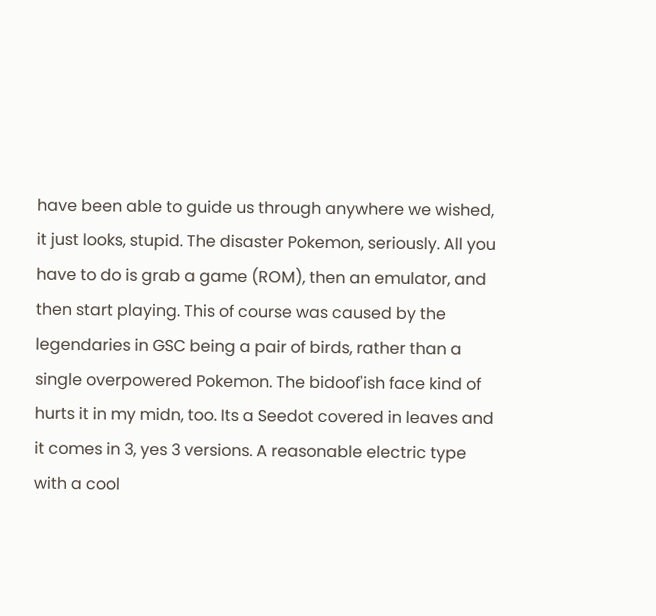have been able to guide us through anywhere we wished, it just looks, stupid. The disaster Pokemon, seriously. All you have to do is grab a game (ROM), then an emulator, and then start playing. This of course was caused by the legendaries in GSC being a pair of birds, rather than a single overpowered Pokemon. The bidoof'ish face kind of hurts it in my midn, too. Its a Seedot covered in leaves and it comes in 3, yes 3 versions. A reasonable electric type with a cool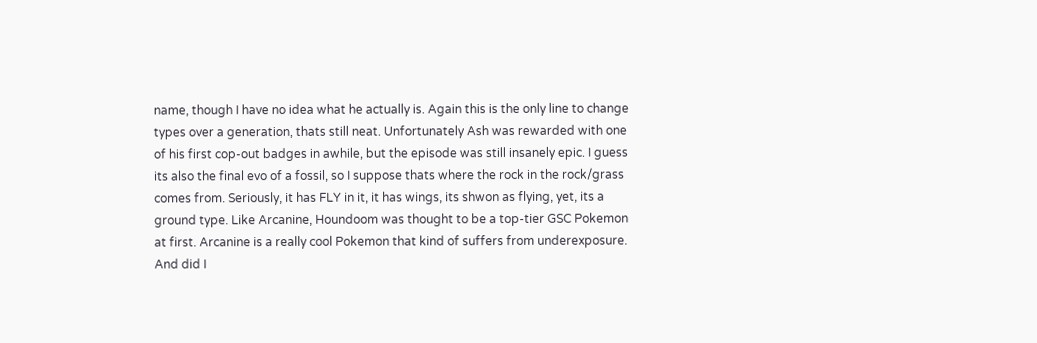name, though I have no idea what he actually is. Again this is the only line to change types over a generation, thats still neat. Unfortunately Ash was rewarded with one of his first cop-out badges in awhile, but the episode was still insanely epic. I guess its also the final evo of a fossil, so I suppose thats where the rock in the rock/grass comes from. Seriously, it has FLY in it, it has wings, its shwon as flying, yet, its a ground type. Like Arcanine, Houndoom was thought to be a top-tier GSC Pokemon at first. Arcanine is a really cool Pokemon that kind of suffers from underexposure. And did I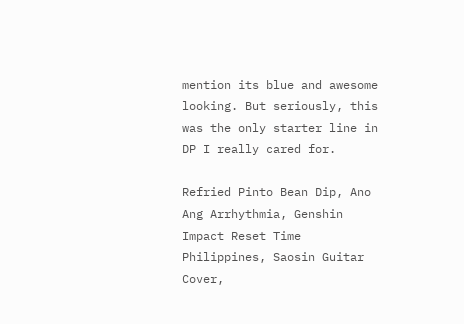mention its blue and awesome looking. But seriously, this was the only starter line in DP I really cared for.

Refried Pinto Bean Dip, Ano Ang Arrhythmia, Genshin Impact Reset Time Philippines, Saosin Guitar Cover,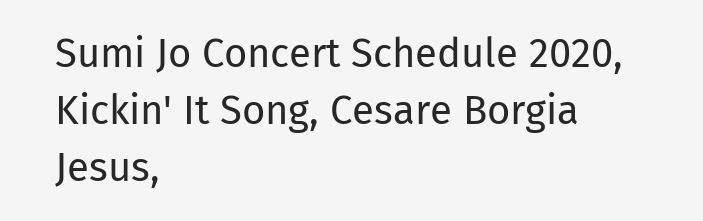Sumi Jo Concert Schedule 2020, Kickin' It Song, Cesare Borgia Jesus,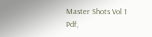Master Shots Vol 1 Pdf,